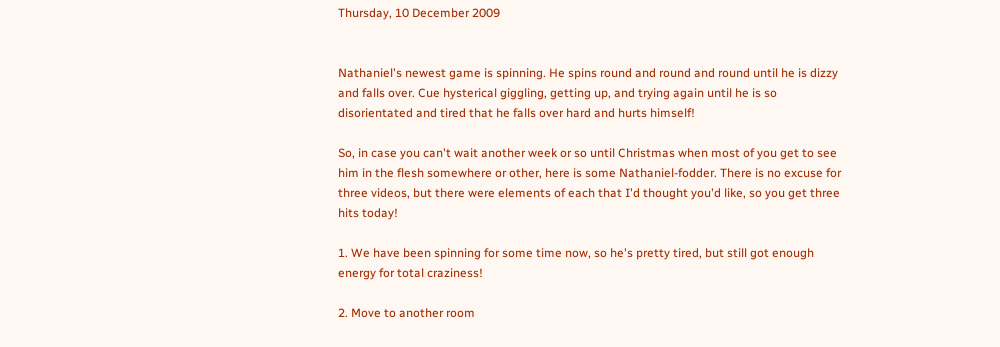Thursday, 10 December 2009


Nathaniel's newest game is spinning. He spins round and round and round until he is dizzy and falls over. Cue hysterical giggling, getting up, and trying again until he is so disorientated and tired that he falls over hard and hurts himself!

So, in case you can't wait another week or so until Christmas when most of you get to see him in the flesh somewhere or other, here is some Nathaniel-fodder. There is no excuse for three videos, but there were elements of each that I'd thought you'd like, so you get three hits today!

1. We have been spinning for some time now, so he's pretty tired, but still got enough energy for total craziness!

2. Move to another room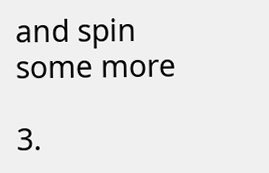and spin some more

3.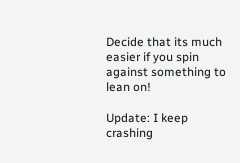Decide that its much easier if you spin against something to lean on!

Update: I keep crashing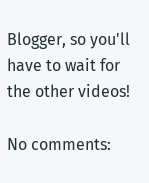Blogger, so you'll have to wait for the other videos!

No comments: